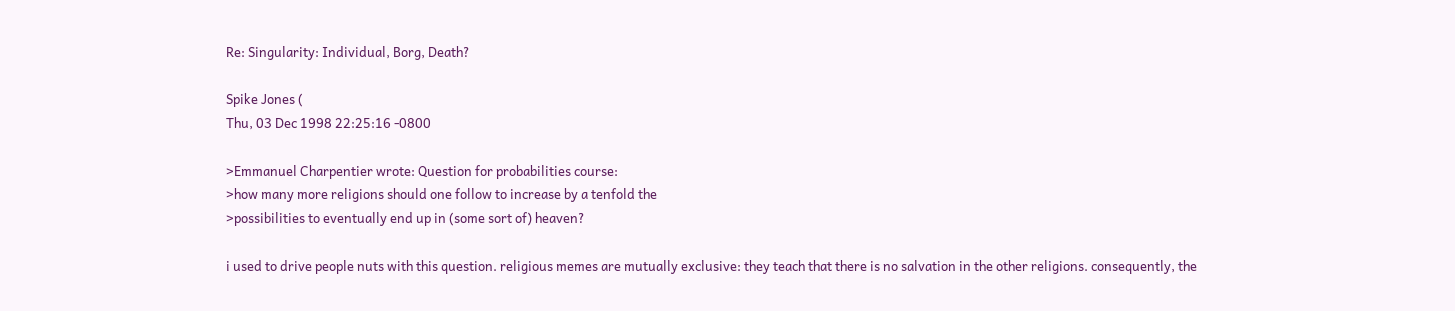Re: Singularity: Individual, Borg, Death?

Spike Jones (
Thu, 03 Dec 1998 22:25:16 -0800

>Emmanuel Charpentier wrote: Question for probabilities course:
>how many more religions should one follow to increase by a tenfold the
>possibilities to eventually end up in (some sort of) heaven?

i used to drive people nuts with this question. religious memes are mutually exclusive: they teach that there is no salvation in the other religions. consequently, the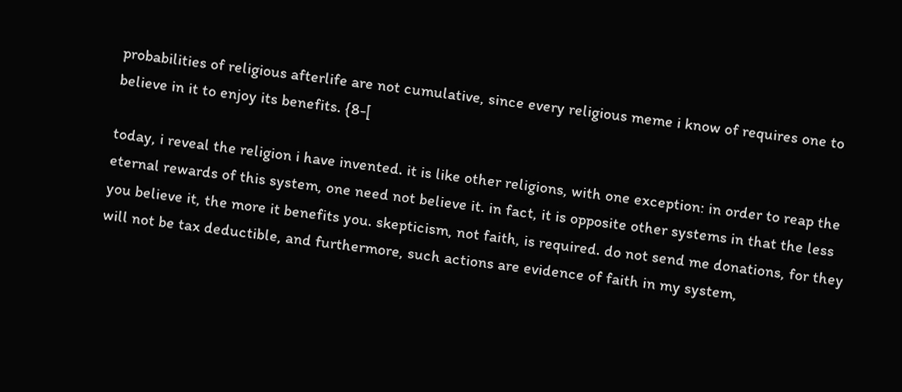probabilities of religious afterlife are not cumulative, since every religious meme i know of requires one to believe in it to enjoy its benefits. {8-[

today, i reveal the religion i have invented. it is like other religions, with one exception: in order to reap the eternal rewards of this system, one need not believe it. in fact, it is opposite other systems in that the less you believe it, the more it benefits you. skepticism, not faith, is required. do not send me donations, for they will not be tax deductible, and furthermore, such actions are evidence of faith in my system,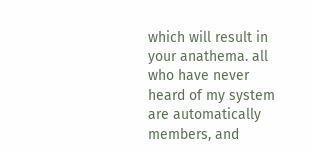which will result in your anathema. all who have never heard of my system are automatically members, and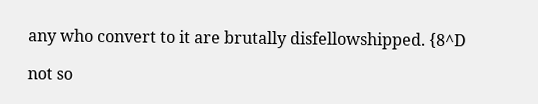any who convert to it are brutally disfellowshipped. {8^D

not so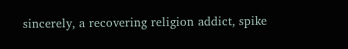sincerely, a recovering religion addict, spike